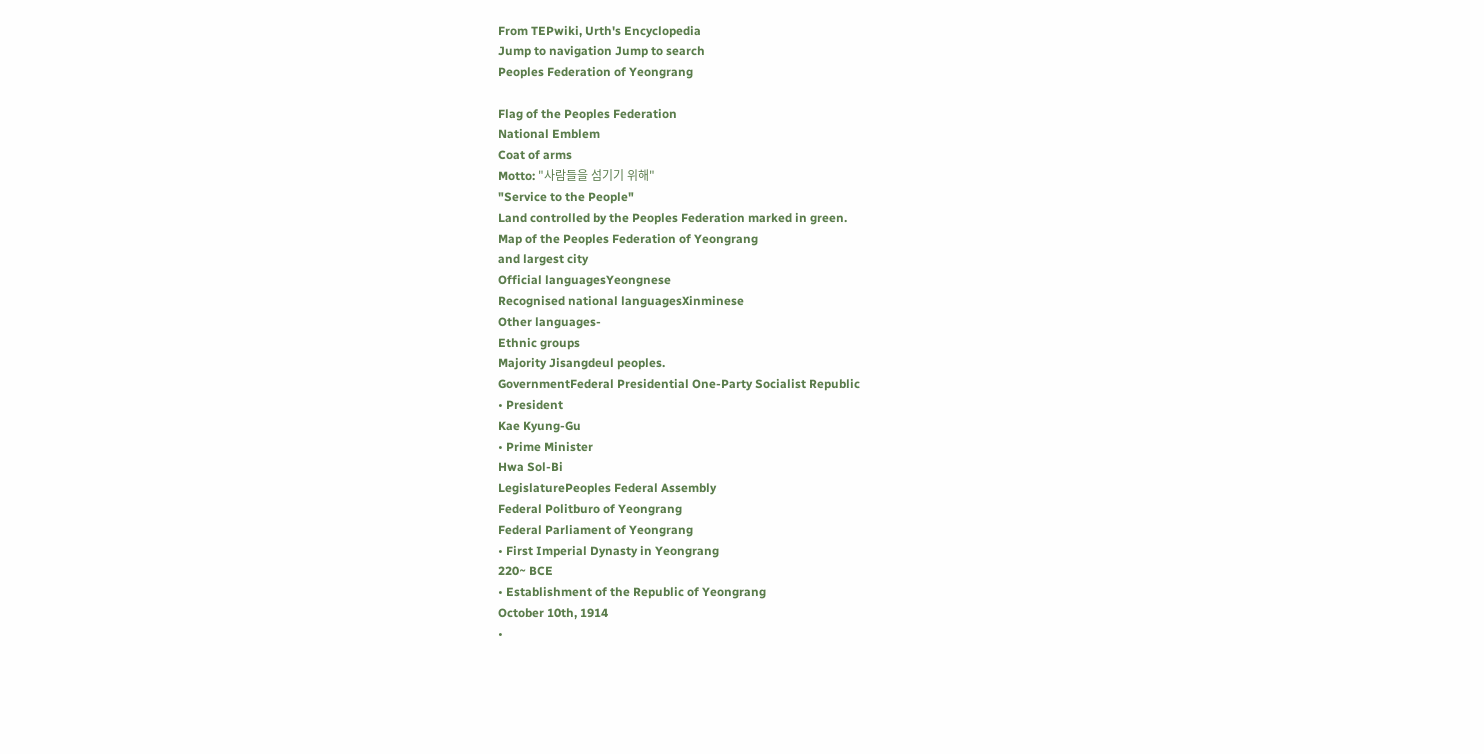From TEPwiki, Urth's Encyclopedia
Jump to navigation Jump to search
Peoples Federation of Yeongrang

Flag of the Peoples Federation
National Emblem
Coat of arms
Motto: "사람들을 섬기기 위해"
"Service to the People"
Land controlled by the Peoples Federation marked in green.
Map of the Peoples Federation of Yeongrang
and largest city
Official languagesYeongnese
Recognised national languagesXinminese
Other languages-
Ethnic groups
Majority Jisangdeul peoples.
GovernmentFederal Presidential One-Party Socialist Republic
• President
Kae Kyung-Gu
• Prime Minister
Hwa Sol-Bi
LegislaturePeoples Federal Assembly
Federal Politburo of Yeongrang
Federal Parliament of Yeongrang
• First Imperial Dynasty in Yeongrang
220~ BCE
• Establishment of the Republic of Yeongrang
October 10th, 1914
•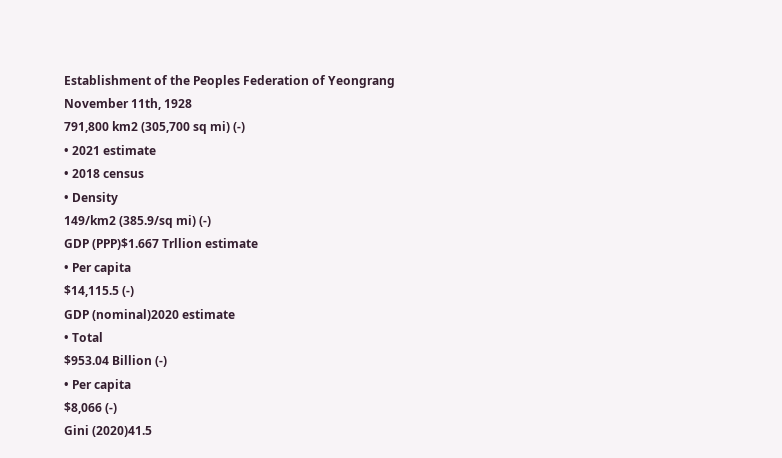Establishment of the Peoples Federation of Yeongrang
November 11th, 1928
791,800 km2 (305,700 sq mi) (-)
• 2021 estimate
• 2018 census
• Density
149/km2 (385.9/sq mi) (-)
GDP (PPP)$1.667 Trllion estimate
• Per capita
$14,115.5 (-)
GDP (nominal)2020 estimate
• Total
$953.04 Billion (-)
• Per capita
$8,066 (-)
Gini (2020)41.5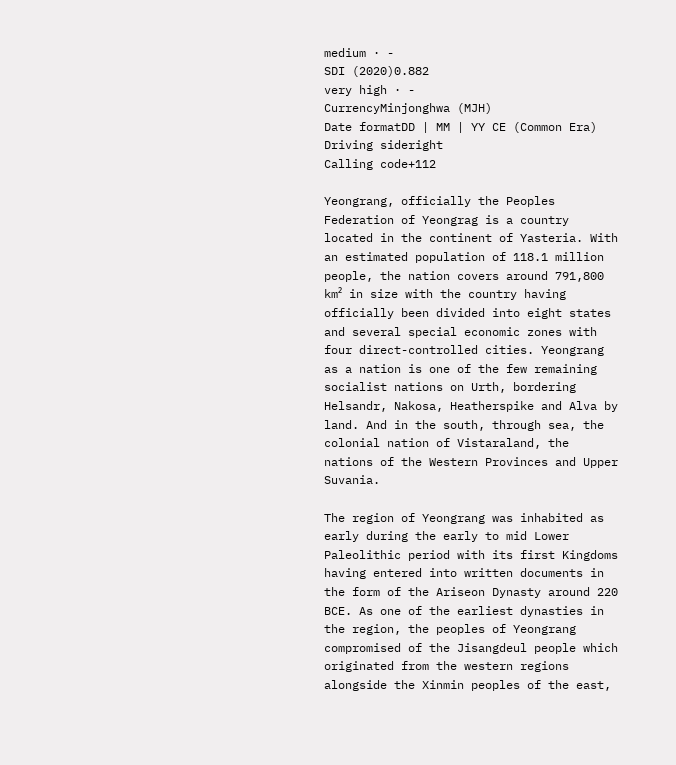medium · -
SDI (2020)0.882
very high · -
CurrencyMinjonghwa (MJH)
Date formatDD | MM | YY CE (Common Era)
Driving sideright
Calling code+112

Yeongrang, officially the Peoples Federation of Yeongrag is a country located in the continent of Yasteria. With an estimated population of 118.1 million people, the nation covers around 791,800 km² in size with the country having officially been divided into eight states and several special economic zones with four direct-controlled cities. Yeongrang as a nation is one of the few remaining socialist nations on Urth, bordering Helsandr, Nakosa, Heatherspike and Alva by land. And in the south, through sea, the colonial nation of Vistaraland, the nations of the Western Provinces and Upper Suvania.

The region of Yeongrang was inhabited as early during the early to mid Lower Paleolithic period with its first Kingdoms having entered into written documents in the form of the Ariseon Dynasty around 220 BCE. As one of the earliest dynasties in the region, the peoples of Yeongrang compromised of the Jisangdeul people which originated from the western regions alongside the Xinmin peoples of the east,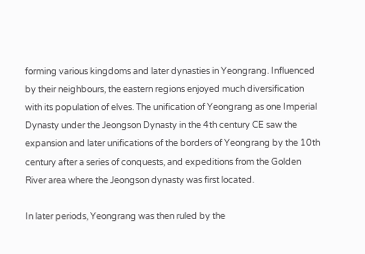forming various kingdoms and later dynasties in Yeongrang. Influenced by their neighbours, the eastern regions enjoyed much diversification with its population of elves. The unification of Yeongrang as one Imperial Dynasty under the Jeongson Dynasty in the 4th century CE saw the expansion and later unifications of the borders of Yeongrang by the 10th century after a series of conquests, and expeditions from the Golden River area where the Jeongson dynasty was first located.

In later periods, Yeongrang was then ruled by the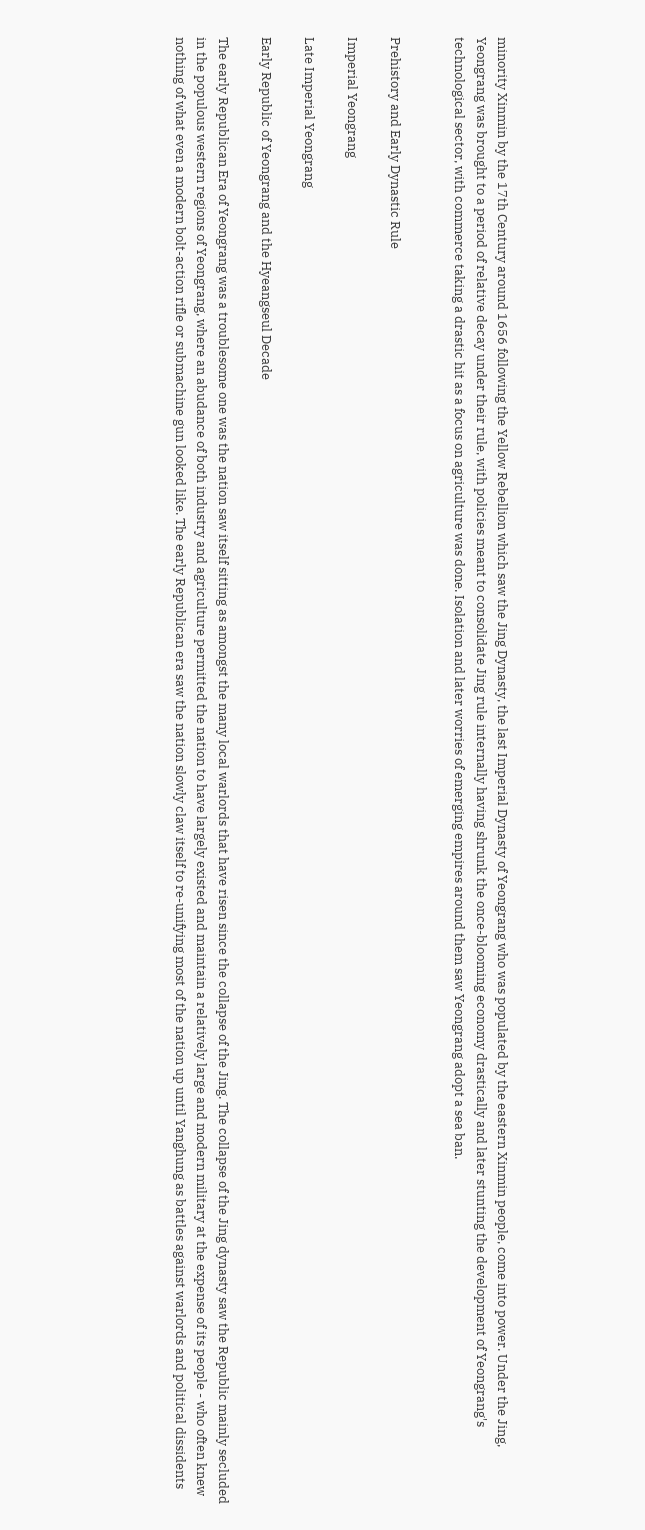minority Xinmin by the 17th Century around 1656 following the Yellow Rebellion which saw the Jing Dynasty, the last Imperial Dynasty of Yeongrang who was populated by the eastern Xinmin people, come into power. Under the Jing, Yeongrang was brought to a period of relative decay under their rule, with policies meant to consolidate Jing rule internally having shrunk the once-blooming economy drastically and later stunting the development of Yeongrang's technological sector, with commerce taking a drastic hit as a focus on agriculture was done. Isolation and later worries of emerging empires around them saw Yeongrang adopt a sea ban.


Prehistory and Early Dynastic Rule

Imperial Yeongrang

Late Imperial Yeongrang

Early Republic of Yeongrang and the Hyeangseul Decade

The early Republican Era of Yeongrang was a troublesome one was the nation saw itself sitting as amongst the many local warlords that have risen since the collapse of the Jing. The collapse of the Jing dynasty saw the Republic mainly secluded in the populous western regions of Yeongrang, where an abudance of both industry and agriculture permitted the nation to have largely existed and maintain a relatively large and modern military at the expense of its people - who often knew nothing of what even a modern bolt-action rifle or submachine gun looked like. The early Republican era saw the nation slowly claw itself to re-unifying most of the nation up until Yanghung as battles against warlords and political dissidents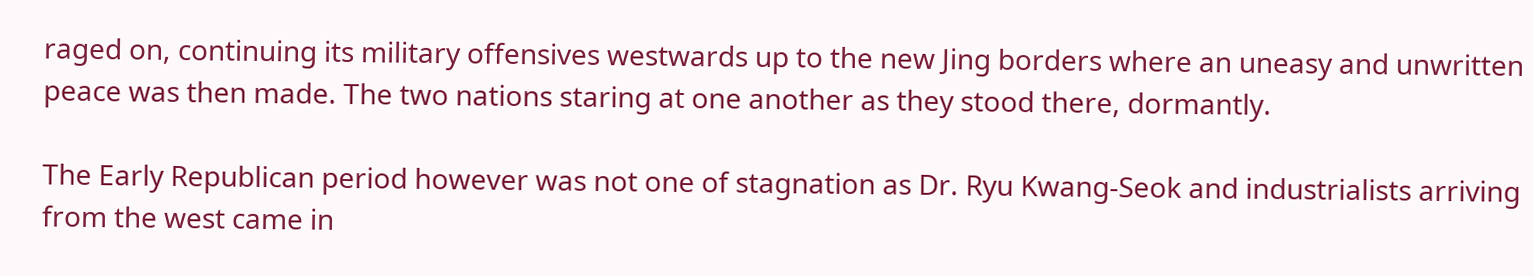raged on, continuing its military offensives westwards up to the new Jing borders where an uneasy and unwritten peace was then made. The two nations staring at one another as they stood there, dormantly.

The Early Republican period however was not one of stagnation as Dr. Ryu Kwang-Seok and industrialists arriving from the west came in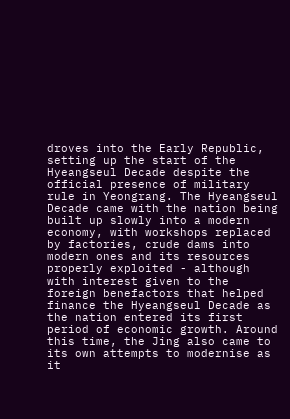droves into the Early Republic, setting up the start of the Hyeangseul Decade despite the official presence of military rule in Yeongrang. The Hyeangseul Decade came with the nation being built up slowly into a modern economy, with workshops replaced by factories, crude dams into modern ones and its resources properly exploited - although with interest given to the foreign benefactors that helped finance the Hyeangseul Decade as the nation entered its first period of economic growth. Around this time, the Jing also came to its own attempts to modernise as it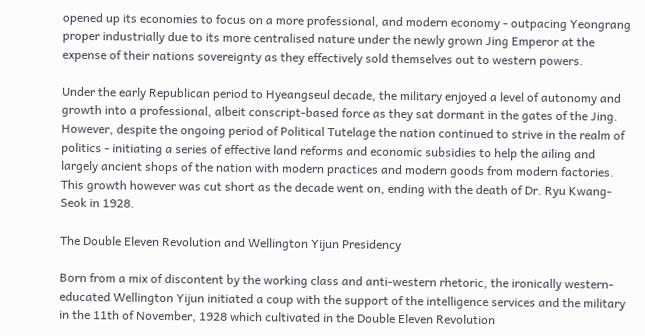opened up its economies to focus on a more professional, and modern economy - outpacing Yeongrang proper industrially due to its more centralised nature under the newly grown Jing Emperor at the expense of their nations sovereignty as they effectively sold themselves out to western powers.

Under the early Republican period to Hyeangseul decade, the military enjoyed a level of autonomy and growth into a professional, albeit conscript-based force as they sat dormant in the gates of the Jing. However, despite the ongoing period of Political Tutelage the nation continued to strive in the realm of politics - initiating a series of effective land reforms and economic subsidies to help the ailing and largely ancient shops of the nation with modern practices and modern goods from modern factories. This growth however was cut short as the decade went on, ending with the death of Dr. Ryu Kwang-Seok in 1928.

The Double Eleven Revolution and Wellington Yijun Presidency

Born from a mix of discontent by the working class and anti-western rhetoric, the ironically western-educated Wellington Yijun initiated a coup with the support of the intelligence services and the military in the 11th of November, 1928 which cultivated in the Double Eleven Revolution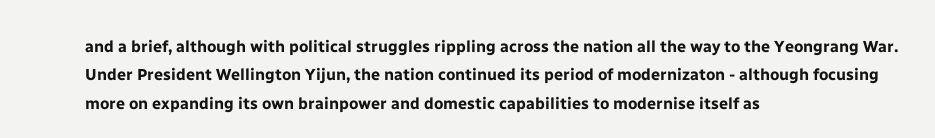and a brief, although with political struggles rippling across the nation all the way to the Yeongrang War. Under President Wellington Yijun, the nation continued its period of modernizaton - although focusing more on expanding its own brainpower and domestic capabilities to modernise itself as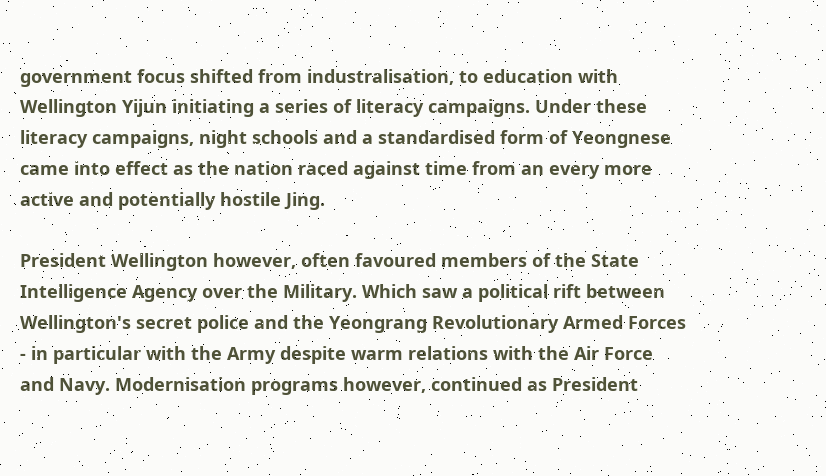government focus shifted from industralisation, to education with Wellington Yijun initiating a series of literacy campaigns. Under these literacy campaigns, night schools and a standardised form of Yeongnese came into effect as the nation raced against time from an every more active and potentially hostile Jing.

President Wellington however, often favoured members of the State Intelligence Agency over the Military. Which saw a political rift between Wellington's secret police and the Yeongrang Revolutionary Armed Forces - in particular with the Army despite warm relations with the Air Force and Navy. Modernisation programs however, continued as President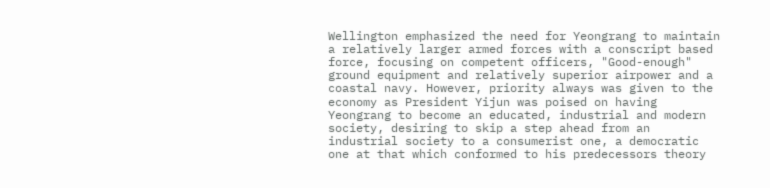Wellington emphasized the need for Yeongrang to maintain a relatively larger armed forces with a conscript based force, focusing on competent officers, "Good-enough" ground equipment and relatively superior airpower and a coastal navy. However, priority always was given to the economy as President Yijun was poised on having Yeongrang to become an educated, industrial and modern society, desiring to skip a step ahead from an industrial society to a consumerist one, a democratic one at that which conformed to his predecessors theory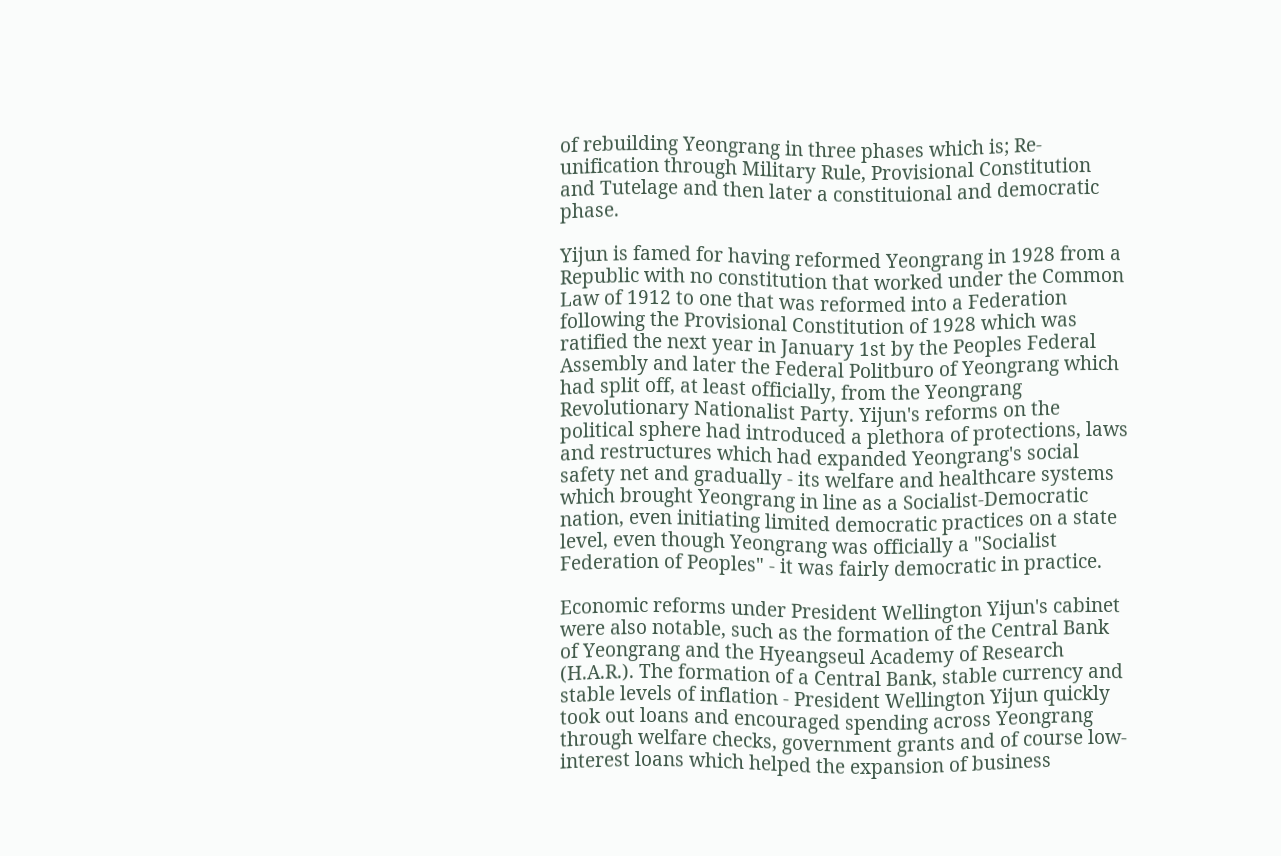of rebuilding Yeongrang in three phases which is; Re-unification through Military Rule, Provisional Constitution and Tutelage and then later a constituional and democratic phase.

Yijun is famed for having reformed Yeongrang in 1928 from a Republic with no constitution that worked under the Common Law of 1912 to one that was reformed into a Federation following the Provisional Constitution of 1928 which was ratified the next year in January 1st by the Peoples Federal Assembly and later the Federal Politburo of Yeongrang which had split off, at least officially, from the Yeongrang Revolutionary Nationalist Party. Yijun's reforms on the political sphere had introduced a plethora of protections, laws and restructures which had expanded Yeongrang's social safety net and gradually - its welfare and healthcare systems which brought Yeongrang in line as a Socialist-Democratic nation, even initiating limited democratic practices on a state level, even though Yeongrang was officially a "Socialist Federation of Peoples" - it was fairly democratic in practice.

Economic reforms under President Wellington Yijun's cabinet were also notable, such as the formation of the Central Bank of Yeongrang and the Hyeangseul Academy of Research (H.A.R.). The formation of a Central Bank, stable currency and stable levels of inflation - President Wellington Yijun quickly took out loans and encouraged spending across Yeongrang through welfare checks, government grants and of course low-interest loans which helped the expansion of business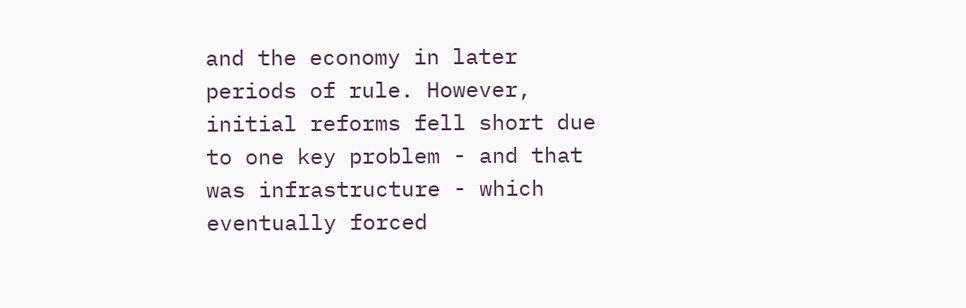and the economy in later periods of rule. However, initial reforms fell short due to one key problem - and that was infrastructure - which eventually forced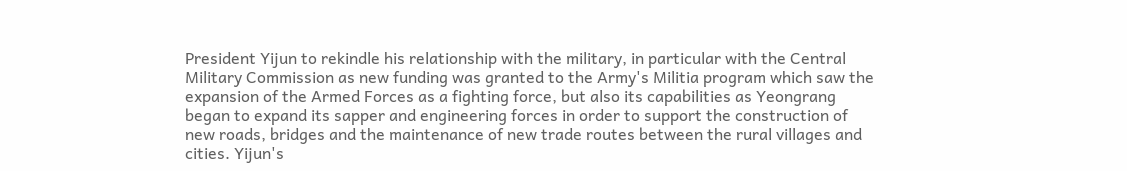President Yijun to rekindle his relationship with the military, in particular with the Central Military Commission as new funding was granted to the Army's Militia program which saw the expansion of the Armed Forces as a fighting force, but also its capabilities as Yeongrang began to expand its sapper and engineering forces in order to support the construction of new roads, bridges and the maintenance of new trade routes between the rural villages and cities. Yijun's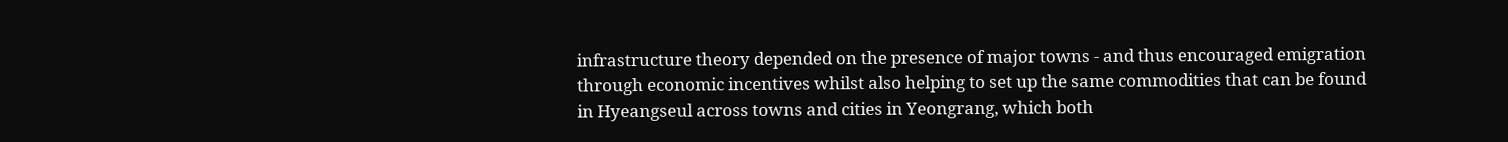infrastructure theory depended on the presence of major towns - and thus encouraged emigration through economic incentives whilst also helping to set up the same commodities that can be found in Hyeangseul across towns and cities in Yeongrang, which both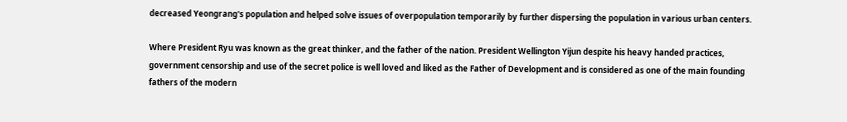decreased Yeongrang's population and helped solve issues of overpopulation temporarily by further dispersing the population in various urban centers.

Where President Ryu was known as the great thinker, and the father of the nation. President Wellington Yijun despite his heavy handed practices, government censorship and use of the secret police is well loved and liked as the Father of Development and is considered as one of the main founding fathers of the modern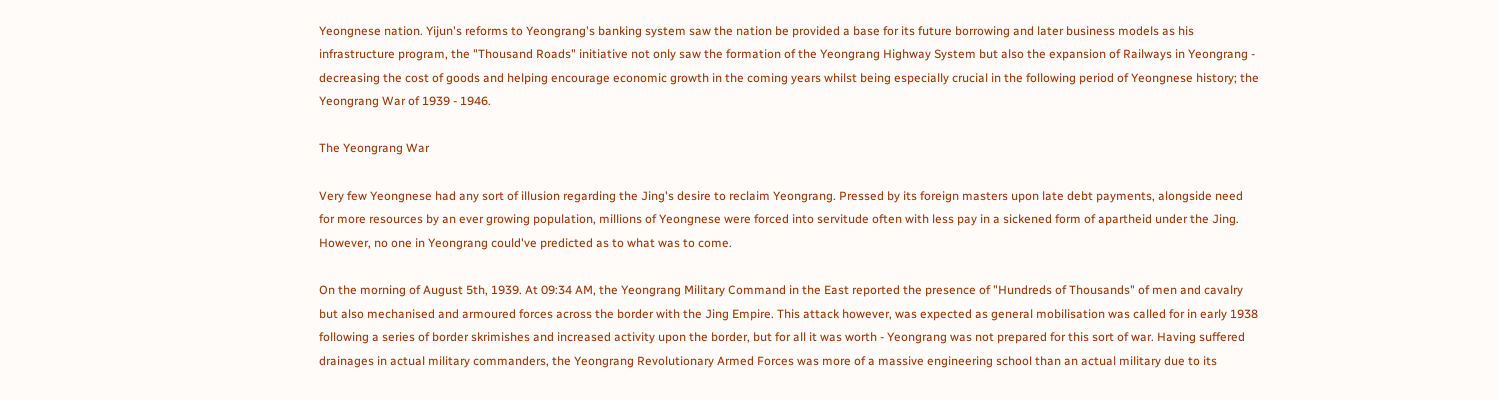Yeongnese nation. Yijun's reforms to Yeongrang's banking system saw the nation be provided a base for its future borrowing and later business models as his infrastructure program, the "Thousand Roads" initiative not only saw the formation of the Yeongrang Highway System but also the expansion of Railways in Yeongrang - decreasing the cost of goods and helping encourage economic growth in the coming years whilst being especially crucial in the following period of Yeongnese history; the Yeongrang War of 1939 - 1946.

The Yeongrang War

Very few Yeongnese had any sort of illusion regarding the Jing's desire to reclaim Yeongrang. Pressed by its foreign masters upon late debt payments, alongside need for more resources by an ever growing population, millions of Yeongnese were forced into servitude often with less pay in a sickened form of apartheid under the Jing. However, no one in Yeongrang could've predicted as to what was to come.

On the morning of August 5th, 1939. At 09:34 AM, the Yeongrang Military Command in the East reported the presence of "Hundreds of Thousands" of men and cavalry but also mechanised and armoured forces across the border with the Jing Empire. This attack however, was expected as general mobilisation was called for in early 1938 following a series of border skrimishes and increased activity upon the border, but for all it was worth - Yeongrang was not prepared for this sort of war. Having suffered drainages in actual military commanders, the Yeongrang Revolutionary Armed Forces was more of a massive engineering school than an actual military due to its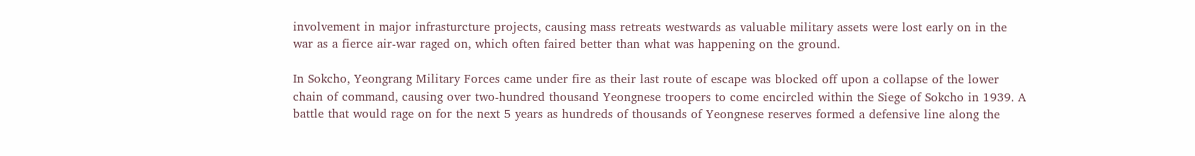involvement in major infrasturcture projects, causing mass retreats westwards as valuable military assets were lost early on in the war as a fierce air-war raged on, which often faired better than what was happening on the ground.

In Sokcho, Yeongrang Military Forces came under fire as their last route of escape was blocked off upon a collapse of the lower chain of command, causing over two-hundred thousand Yeongnese troopers to come encircled within the Siege of Sokcho in 1939. A battle that would rage on for the next 5 years as hundreds of thousands of Yeongnese reserves formed a defensive line along the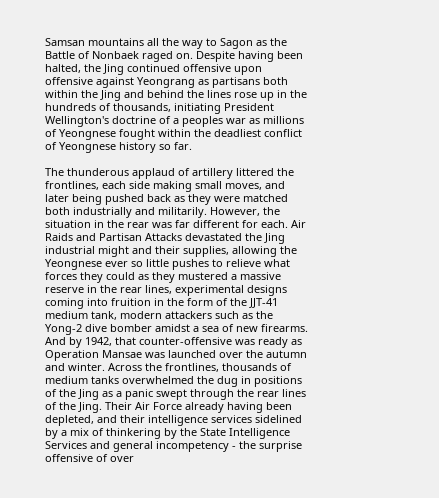Samsan mountains all the way to Sagon as the Battle of Nonbaek raged on. Despite having been halted, the Jing continued offensive upon offensive against Yeongrang as partisans both within the Jing and behind the lines rose up in the hundreds of thousands, initiating President Wellington's doctrine of a peoples war as millions of Yeongnese fought within the deadliest conflict of Yeongnese history so far.

The thunderous applaud of artillery littered the frontlines, each side making small moves, and later being pushed back as they were matched both industrially and militarily. However, the situation in the rear was far different for each. Air Raids and Partisan Attacks devastated the Jing industrial might and their supplies, allowing the Yeongnese ever so little pushes to relieve what forces they could as they mustered a massive reserve in the rear lines, experimental designs coming into fruition in the form of the JJT-41 medium tank, modern attackers such as the Yong-2 dive bomber amidst a sea of new firearms. And by 1942, that counter-offensive was ready as Operation Mansae was launched over the autumn and winter. Across the frontlines, thousands of medium tanks overwhelmed the dug in positions of the Jing as a panic swept through the rear lines of the Jing. Their Air Force already having been depleted, and their intelligence services sidelined by a mix of thinkering by the State Intelligence Services and general incompetency - the surprise offensive of over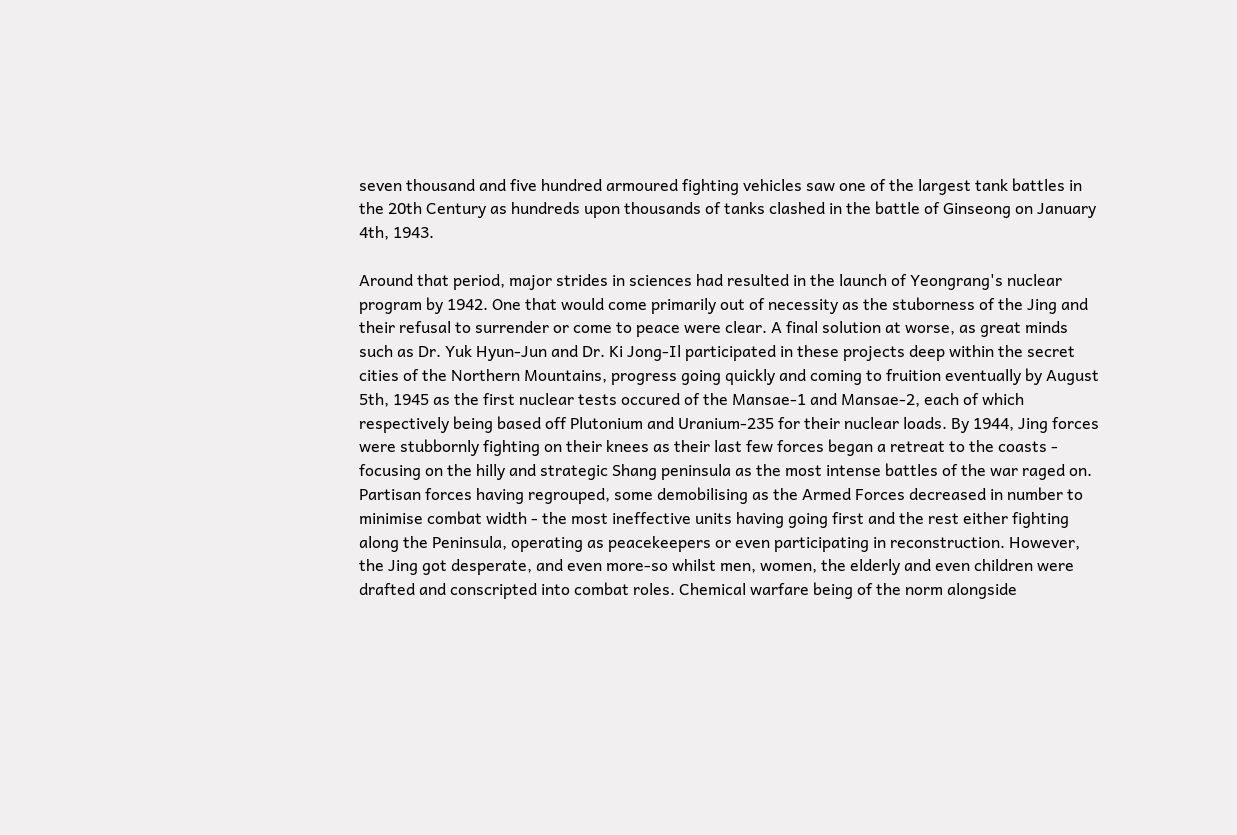seven thousand and five hundred armoured fighting vehicles saw one of the largest tank battles in the 20th Century as hundreds upon thousands of tanks clashed in the battle of Ginseong on January 4th, 1943.

Around that period, major strides in sciences had resulted in the launch of Yeongrang's nuclear program by 1942. One that would come primarily out of necessity as the stuborness of the Jing and their refusal to surrender or come to peace were clear. A final solution at worse, as great minds such as Dr. Yuk Hyun-Jun and Dr. Ki Jong-Il participated in these projects deep within the secret cities of the Northern Mountains, progress going quickly and coming to fruition eventually by August 5th, 1945 as the first nuclear tests occured of the Mansae-1 and Mansae-2, each of which respectively being based off Plutonium and Uranium-235 for their nuclear loads. By 1944, Jing forces were stubbornly fighting on their knees as their last few forces began a retreat to the coasts - focusing on the hilly and strategic Shang peninsula as the most intense battles of the war raged on. Partisan forces having regrouped, some demobilising as the Armed Forces decreased in number to minimise combat width - the most ineffective units having going first and the rest either fighting along the Peninsula, operating as peacekeepers or even participating in reconstruction. However, the Jing got desperate, and even more-so whilst men, women, the elderly and even children were drafted and conscripted into combat roles. Chemical warfare being of the norm alongside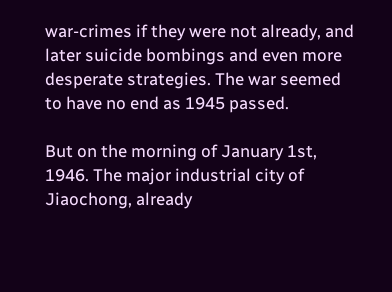war-crimes if they were not already, and later suicide bombings and even more desperate strategies. The war seemed to have no end as 1945 passed.

But on the morning of January 1st, 1946. The major industrial city of Jiaochong, already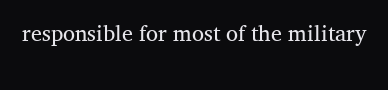responsible for most of the military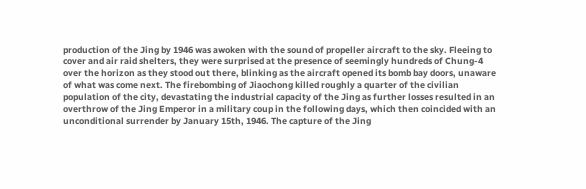production of the Jing by 1946 was awoken with the sound of propeller aircraft to the sky. Fleeing to cover and air raid shelters, they were surprised at the presence of seemingly hundreds of Chung-4 over the horizon as they stood out there, blinking as the aircraft opened its bomb bay doors, unaware of what was come next. The firebombing of Jiaochong killed roughly a quarter of the civilian population of the city, devastating the industrial capacity of the Jing as further losses resulted in an overthrow of the Jing Emperor in a military coup in the following days, which then coincided with an unconditional surrender by January 15th, 1946. The capture of the Jing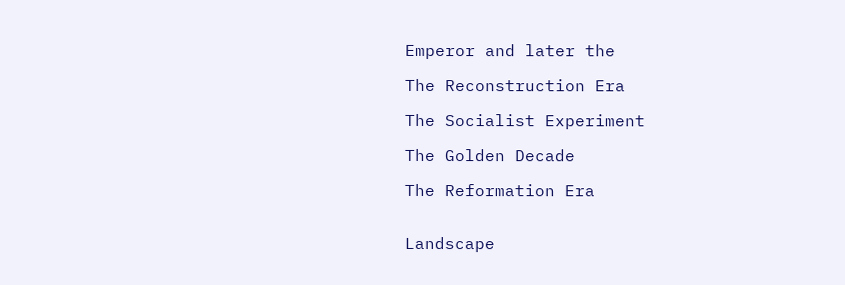Emperor and later the

The Reconstruction Era

The Socialist Experiment

The Golden Decade

The Reformation Era


Landscape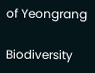of Yeongrang

Biodiversity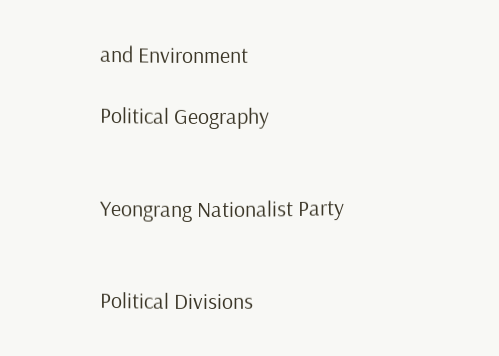and Environment

Political Geography


Yeongrang Nationalist Party


Political Divisions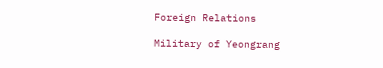Foreign Relations

Military of Yeongrang